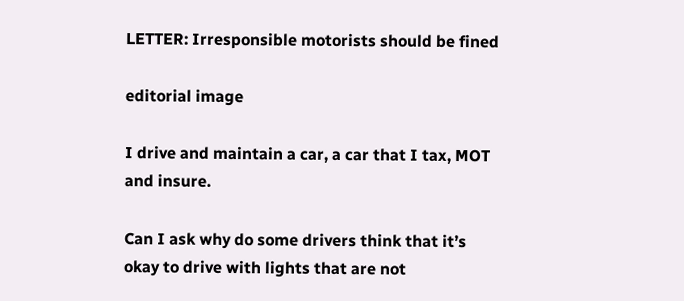LETTER: Irresponsible motorists should be fined

editorial image

I drive and maintain a car, a car that I tax, MOT and insure.

Can I ask why do some drivers think that it’s okay to drive with lights that are not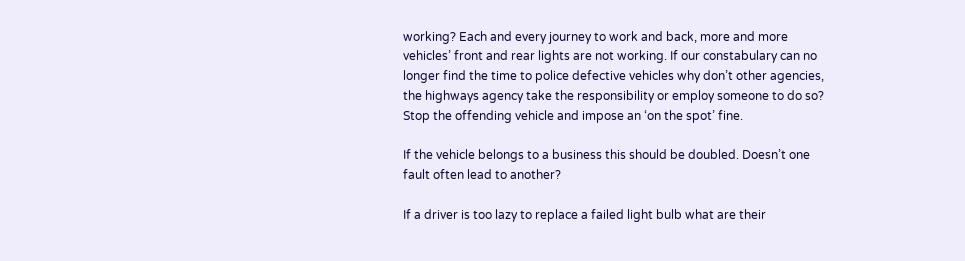working? Each and every journey to work and back, more and more vehicles’ front and rear lights are not working. If our constabulary can no longer find the time to police defective vehicles why don’t other agencies, the highways agency take the responsibility or employ someone to do so? Stop the offending vehicle and impose an ‘on the spot’ fine.

If the vehicle belongs to a business this should be doubled. Doesn’t one fault often lead to another?

If a driver is too lazy to replace a failed light bulb what are their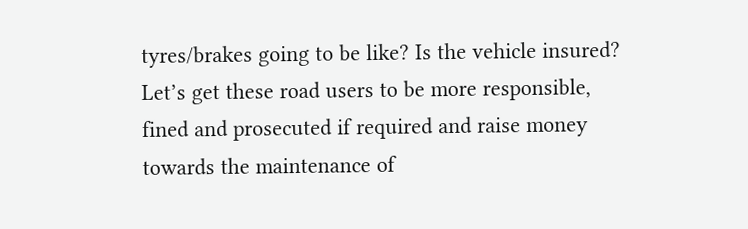tyres/brakes going to be like? Is the vehicle insured?
Let’s get these road users to be more responsible, fined and prosecuted if required and raise money towards the maintenance of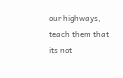our highways, teach them that its not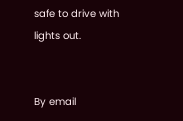safe to drive with lights out.


By email